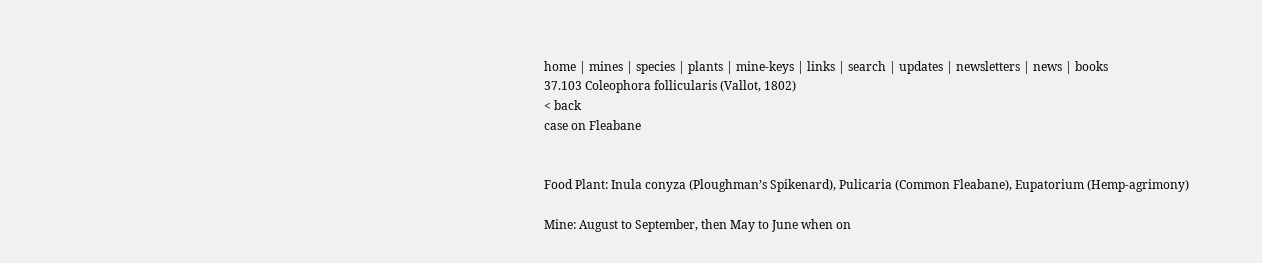home | mines | species | plants | mine-keys | links | search | updates | newsletters | news | books
37.103 Coleophora follicularis (Vallot, 1802)
< back
case on Fleabane


Food Plant: Inula conyza (Ploughman’s Spikenard), Pulicaria (Common Fleabane), Eupatorium (Hemp-agrimony)

Mine: August to September, then May to June when on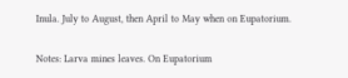Inula. July to August, then April to May when on Eupatorium.

Notes: Larva mines leaves. On Eupatorium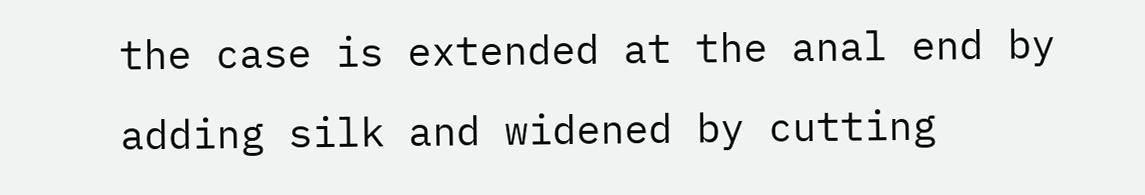the case is extended at the anal end by adding silk and widened by cutting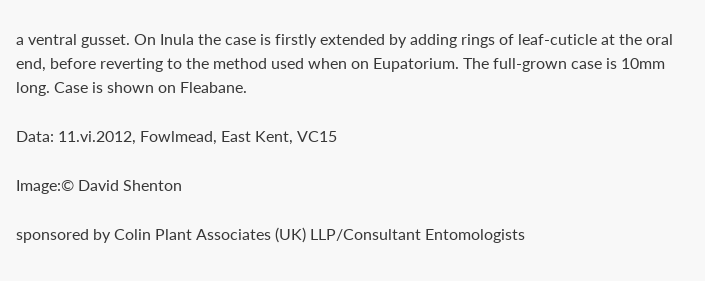a ventral gusset. On Inula the case is firstly extended by adding rings of leaf-cuticle at the oral end, before reverting to the method used when on Eupatorium. The full-grown case is 10mm long. Case is shown on Fleabane.

Data: 11.vi.2012, Fowlmead, East Kent, VC15

Image:© David Shenton

sponsored by Colin Plant Associates (UK) LLP/Consultant Entomologists